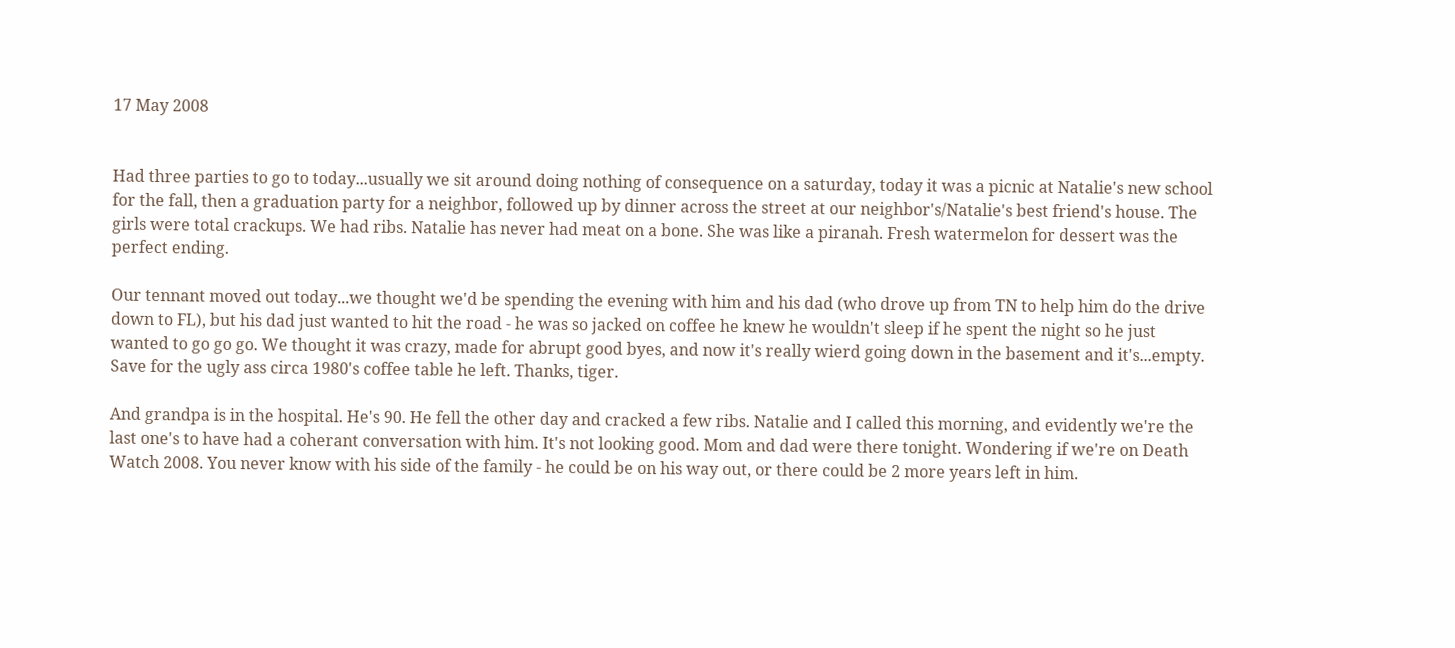17 May 2008


Had three parties to go to today...usually we sit around doing nothing of consequence on a saturday, today it was a picnic at Natalie's new school for the fall, then a graduation party for a neighbor, followed up by dinner across the street at our neighbor's/Natalie's best friend's house. The girls were total crackups. We had ribs. Natalie has never had meat on a bone. She was like a piranah. Fresh watermelon for dessert was the perfect ending.

Our tennant moved out today...we thought we'd be spending the evening with him and his dad (who drove up from TN to help him do the drive down to FL), but his dad just wanted to hit the road - he was so jacked on coffee he knew he wouldn't sleep if he spent the night so he just wanted to go go go. We thought it was crazy, made for abrupt good byes, and now it's really wierd going down in the basement and it's...empty. Save for the ugly ass circa 1980's coffee table he left. Thanks, tiger.

And grandpa is in the hospital. He's 90. He fell the other day and cracked a few ribs. Natalie and I called this morning, and evidently we're the last one's to have had a coherant conversation with him. It's not looking good. Mom and dad were there tonight. Wondering if we're on Death Watch 2008. You never know with his side of the family - he could be on his way out, or there could be 2 more years left in him.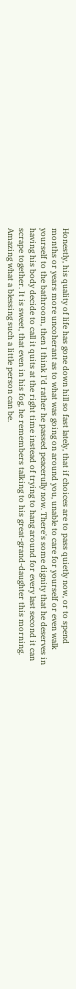Honestly, his quality of life has gone down hill so fast lately, that if choices are to pass quietly now, or to spend months or years more uncoherant as to what was going on around you, unable to care for yourself or even walk yourself to the bathroom, then I think I'd rather he passed peacerully now. There's some dignity that he deserves in having his body decide to call it quits at the right time instead of trying to hang around for every last second it can scrape together. It is sweet, that even in his fog, he remembers talking to his great-grand-daughter this morning. Amazing what a blessing such a little person can be.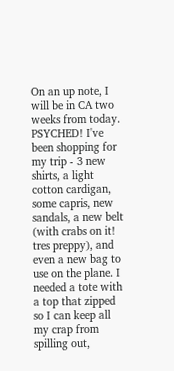On an up note, I will be in CA two weeks from today. PSYCHED! I've been shopping for my trip - 3 new shirts, a light cotton cardigan, some capris, new sandals, a new belt (with crabs on it! tres preppy), and even a new bag to use on the plane. I needed a tote with a top that zipped so I can keep all my crap from spilling out,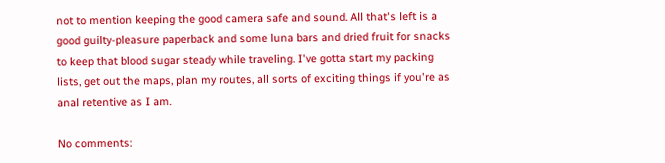not to mention keeping the good camera safe and sound. All that's left is a good guilty-pleasure paperback and some luna bars and dried fruit for snacks to keep that blood sugar steady while traveling. I've gotta start my packing lists, get out the maps, plan my routes, all sorts of exciting things if you're as anal retentive as I am.

No comments: